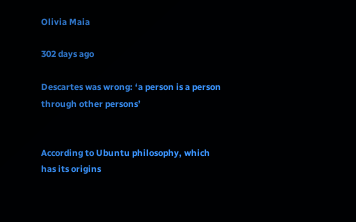Olivia Maia

302 days ago

Descartes was wrong: ‘a person is a person through other persons’


According to Ubuntu philosophy, which has its origins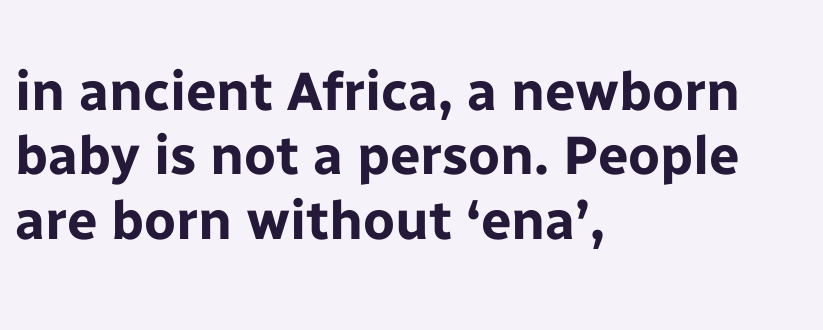in ancient Africa, a newborn baby is not a person. People are born without ‘ena’,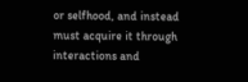or selfhood, and instead must acquire it through interactions and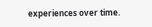experiences over time.